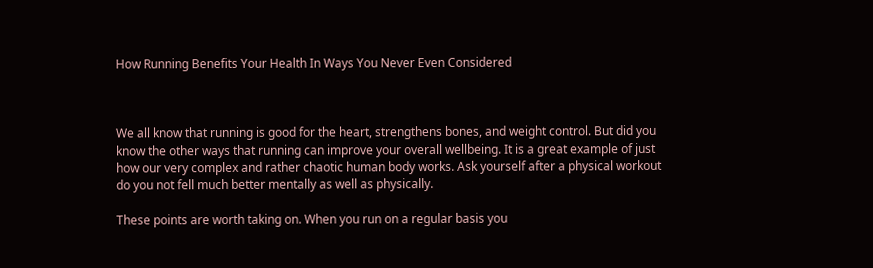How Running Benefits Your Health In Ways You Never Even Considered



We all know that running is good for the heart, strengthens bones, and weight control. But did you know the other ways that running can improve your overall wellbeing. It is a great example of just how our very complex and rather chaotic human body works. Ask yourself after a physical workout do you not fell much better mentally as well as physically.

These points are worth taking on. When you run on a regular basis you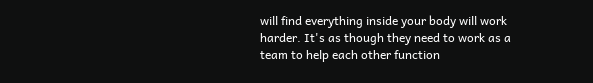will find everything inside your body will work harder. It's as though they need to work as a team to help each other function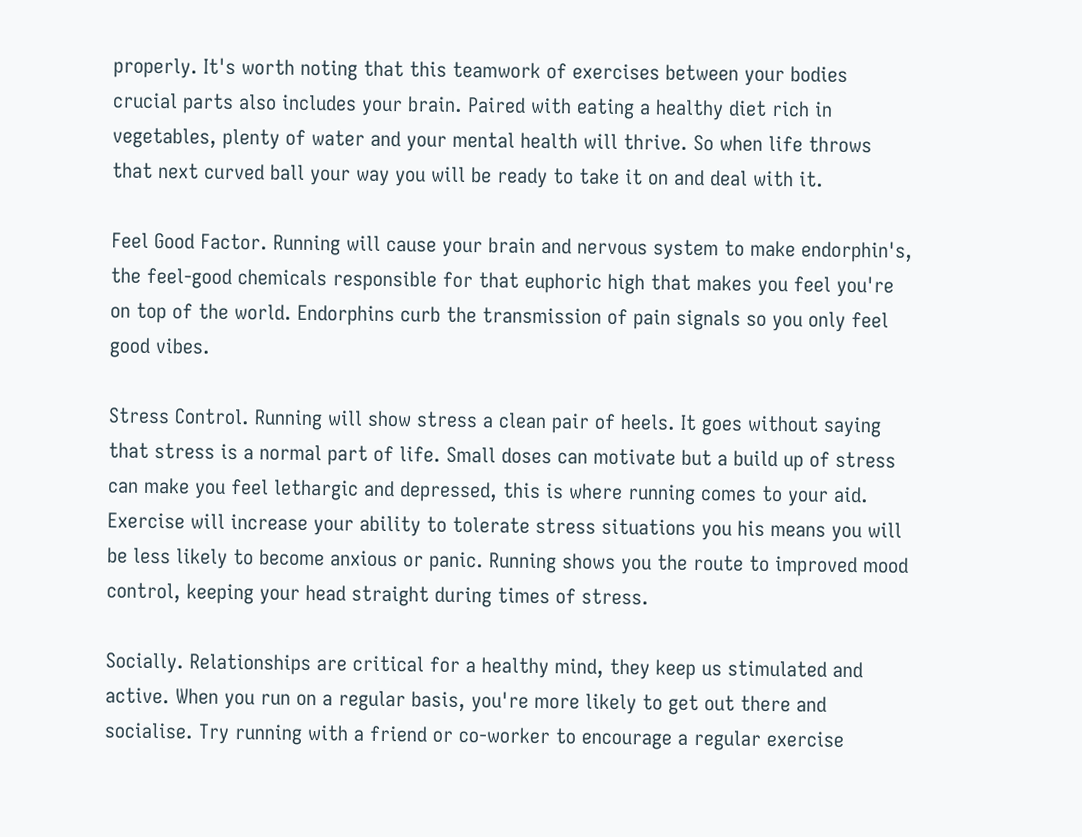properly. It's worth noting that this teamwork of exercises between your bodies crucial parts also includes your brain. Paired with eating a healthy diet rich in vegetables, plenty of water and your mental health will thrive. So when life throws that next curved ball your way you will be ready to take it on and deal with it.

Feel Good Factor. Running will cause your brain and nervous system to make endorphin's, the feel-good chemicals responsible for that euphoric high that makes you feel you're on top of the world. Endorphins curb the transmission of pain signals so you only feel good vibes.

Stress Control. Running will show stress a clean pair of heels. It goes without saying that stress is a normal part of life. Small doses can motivate but a build up of stress can make you feel lethargic and depressed, this is where running comes to your aid. Exercise will increase your ability to tolerate stress situations you his means you will be less likely to become anxious or panic. Running shows you the route to improved mood control, keeping your head straight during times of stress.

Socially. Relationships are critical for a healthy mind, they keep us stimulated and active. When you run on a regular basis, you're more likely to get out there and socialise. Try running with a friend or co-worker to encourage a regular exercise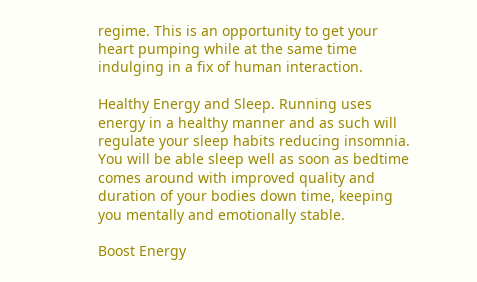regime. This is an opportunity to get your heart pumping while at the same time indulging in a fix of human interaction.

Healthy Energy and Sleep. Running uses energy in a healthy manner and as such will regulate your sleep habits reducing insomnia. You will be able sleep well as soon as bedtime comes around with improved quality and duration of your bodies down time, keeping you mentally and emotionally stable.

Boost Energy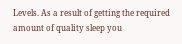Levels. As a result of getting the required amount of quality sleep you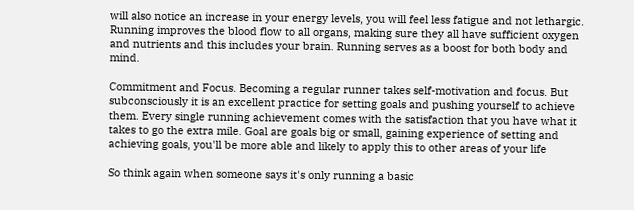will also notice an increase in your energy levels, you will feel less fatigue and not lethargic. Running improves the blood flow to all organs, making sure they all have sufficient oxygen and nutrients and this includes your brain. Running serves as a boost for both body and mind.

Commitment and Focus. Becoming a regular runner takes self-motivation and focus. But subconsciously it is an excellent practice for setting goals and pushing yourself to achieve them. Every single running achievement comes with the satisfaction that you have what it takes to go the extra mile. Goal are goals big or small, gaining experience of setting and achieving goals, you'll be more able and likely to apply this to other areas of your life

So think again when someone says it's only running a basic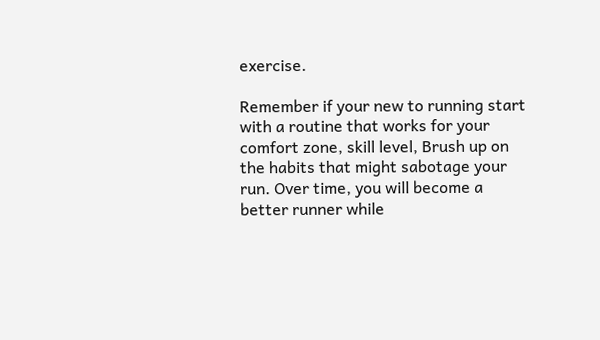exercise.

Remember if your new to running start with a routine that works for your comfort zone, skill level, Brush up on the habits that might sabotage your run. Over time, you will become a better runner while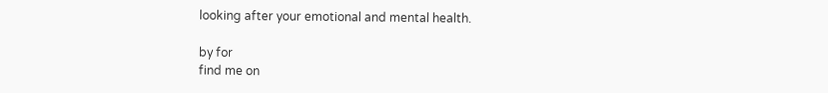looking after your emotional and mental health.

by for
find me on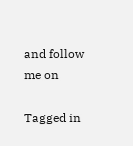and follow me on

Tagged in